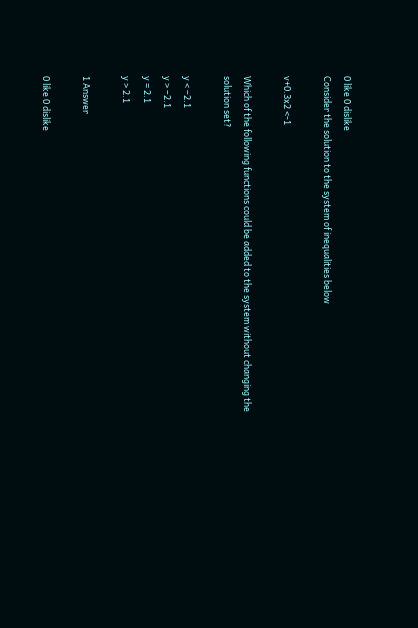0 like 0 dislike
Consider the solution to the system of inequalities below

v+0.3x2 <-1

Which of the following functions could be added to the system without changing the solution set?

y < –2.1
y > –2.1
y = 2.1
y > 2.1

1 Answer

0 like 0 dislike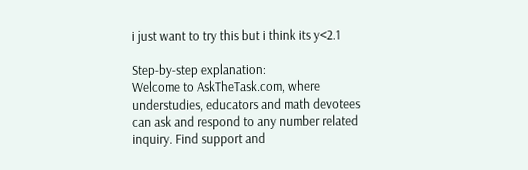i just want to try this but i think its y<2.1

Step-by-step explanation:
Welcome to AskTheTask.com, where understudies, educators and math devotees can ask and respond to any number related inquiry. Find support and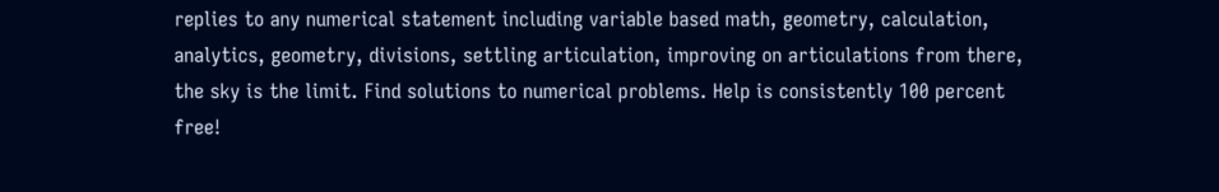replies to any numerical statement including variable based math, geometry, calculation, analytics, geometry, divisions, settling articulation, improving on articulations from there, the sky is the limit. Find solutions to numerical problems. Help is consistently 100 percent free!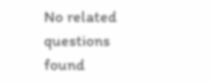No related questions found